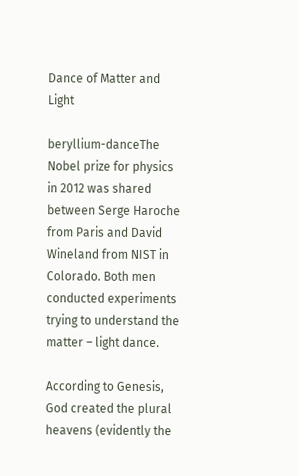Dance of Matter and Light

beryllium-danceThe Nobel prize for physics in 2012 was shared between Serge Haroche from Paris and David Wineland from NIST in Colorado. Both men conducted experiments trying to understand the matter – light dance.

According to Genesis, God created the plural heavens (evidently the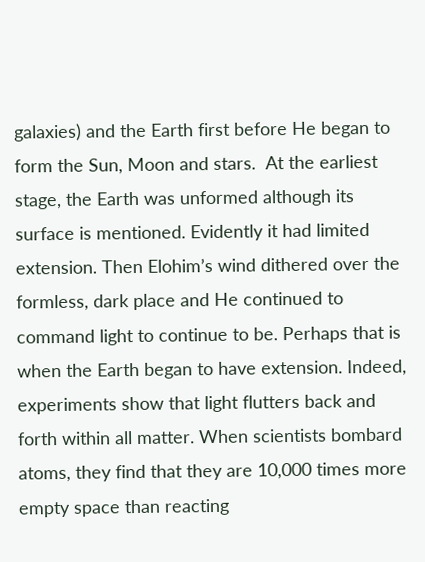galaxies) and the Earth first before He began to form the Sun, Moon and stars.  At the earliest stage, the Earth was unformed although its surface is mentioned. Evidently it had limited extension. Then Elohim’s wind dithered over the formless, dark place and He continued to command light to continue to be. Perhaps that is when the Earth began to have extension. Indeed, experiments show that light flutters back and forth within all matter. When scientists bombard atoms, they find that they are 10,000 times more empty space than reacting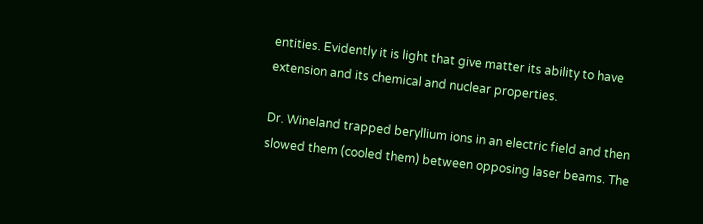entities. Evidently it is light that give matter its ability to have extension and its chemical and nuclear properties.

Dr. Wineland trapped beryllium ions in an electric field and then slowed them (cooled them) between opposing laser beams. The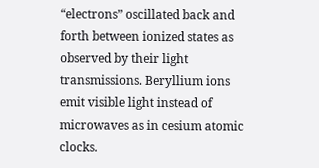“electrons” oscillated back and forth between ionized states as observed by their light transmissions. Beryllium ions emit visible light instead of microwaves as in cesium atomic clocks.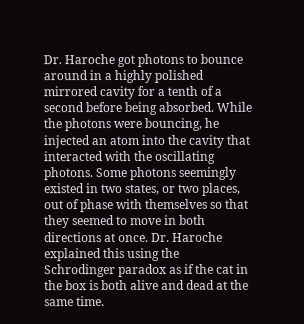Dr. Haroche got photons to bounce around in a highly polished mirrored cavity for a tenth of a second before being absorbed. While the photons were bouncing, he injected an atom into the cavity that interacted with the oscillating photons. Some photons seemingly existed in two states, or two places, out of phase with themselves so that they seemed to move in both directions at once. Dr. Haroche explained this using the Schrodinger paradox as if the cat in the box is both alive and dead at the same time.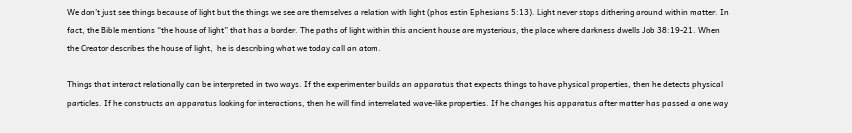We don’t just see things because of light but the things we see are themselves a relation with light (phos estin Ephesians 5:13). Light never stops dithering around within matter. In fact, the Bible mentions “the house of light” that has a border. The paths of light within this ancient house are mysterious, the place where darkness dwells Job 38:19-21. When the Creator describes the house of light,  he is describing what we today call an atom.

Things that interact relationally can be interpreted in two ways. If the experimenter builds an apparatus that expects things to have physical properties, then he detects physical particles. If he constructs an apparatus looking for interactions, then he will find interrelated wave-like properties. If he changes his apparatus after matter has passed a one way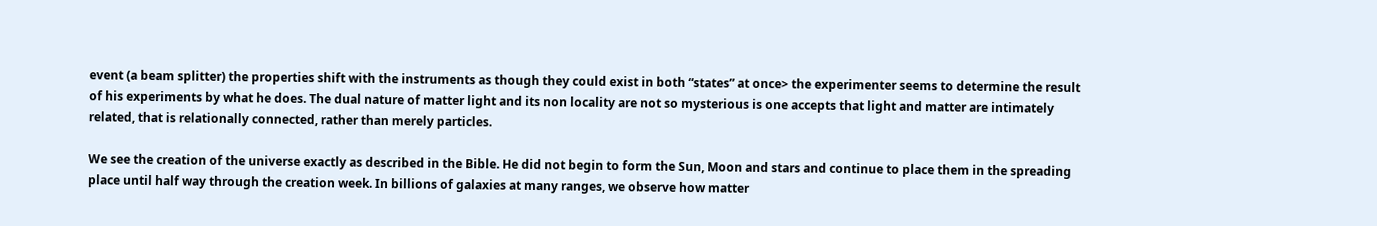event (a beam splitter) the properties shift with the instruments as though they could exist in both “states” at once> the experimenter seems to determine the result of his experiments by what he does. The dual nature of matter light and its non locality are not so mysterious is one accepts that light and matter are intimately related, that is relationally connected, rather than merely particles.

We see the creation of the universe exactly as described in the Bible. He did not begin to form the Sun, Moon and stars and continue to place them in the spreading place until half way through the creation week. In billions of galaxies at many ranges, we observe how matter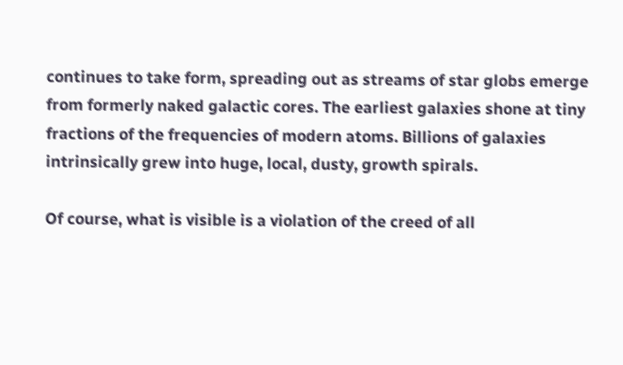continues to take form, spreading out as streams of star globs emerge from formerly naked galactic cores. The earliest galaxies shone at tiny fractions of the frequencies of modern atoms. Billions of galaxies intrinsically grew into huge, local, dusty, growth spirals.

Of course, what is visible is a violation of the creed of all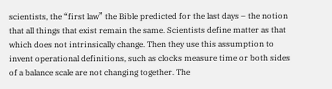scientists, the “first law” the Bible predicted for the last days – the notion that all things that exist remain the same. Scientists define matter as that which does not intrinsically change. Then they use this assumption to invent operational definitions, such as clocks measure time or both sides of a balance scale are not changing together. The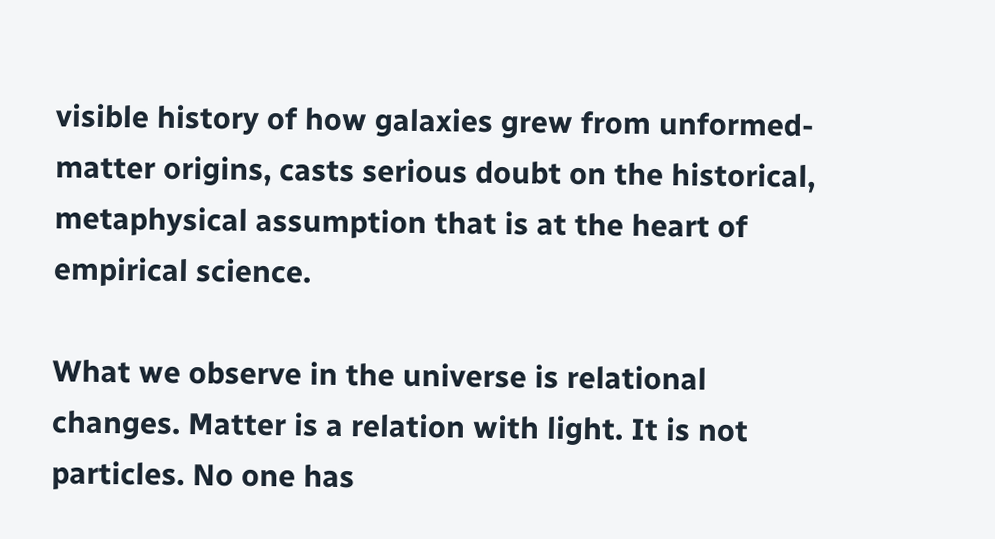visible history of how galaxies grew from unformed-matter origins, casts serious doubt on the historical, metaphysical assumption that is at the heart of empirical science.

What we observe in the universe is relational changes. Matter is a relation with light. It is not particles. No one has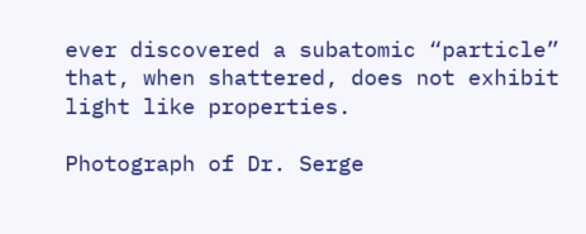ever discovered a subatomic “particle” that, when shattered, does not exhibit light like properties.

Photograph of Dr. Serge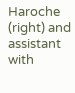Haroche (right) and assistant with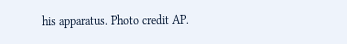his apparatus. Photo credit AP.